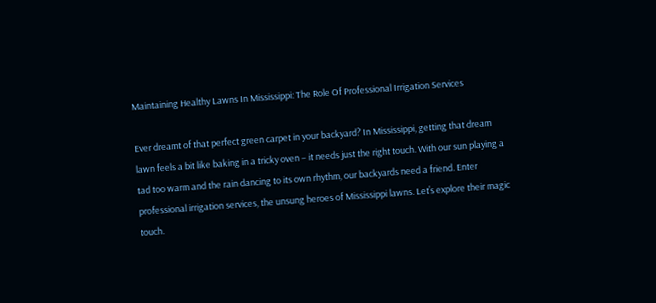Maintaining Healthy Lawns In Mississippi: The Role Of Professional Irrigation Services

Ever dreamt of that perfect green carpet in your backyard? In Mississippi, getting that dream lawn feels a bit like baking in a tricky oven – it needs just the right touch. With our sun playing a tad too warm and the rain dancing to its own rhythm, our backyards need a friend. Enter professional irrigation services, the unsung heroes of Mississippi lawns. Let’s explore their magic touch.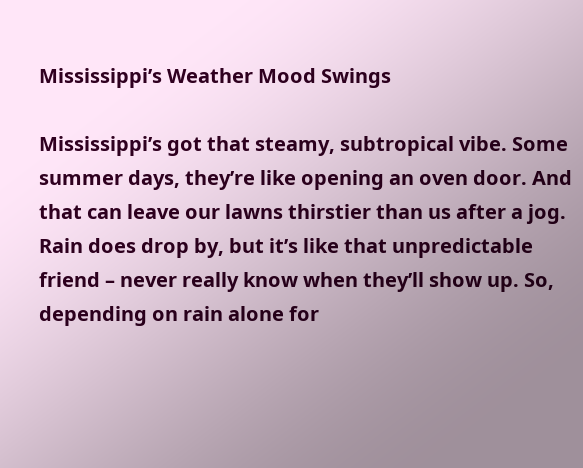Mississippi’s Weather Mood Swings

Mississippi’s got that steamy, subtropical vibe. Some summer days, they’re like opening an oven door. And that can leave our lawns thirstier than us after a jog. Rain does drop by, but it’s like that unpredictable friend – never really know when they’ll show up. So, depending on rain alone for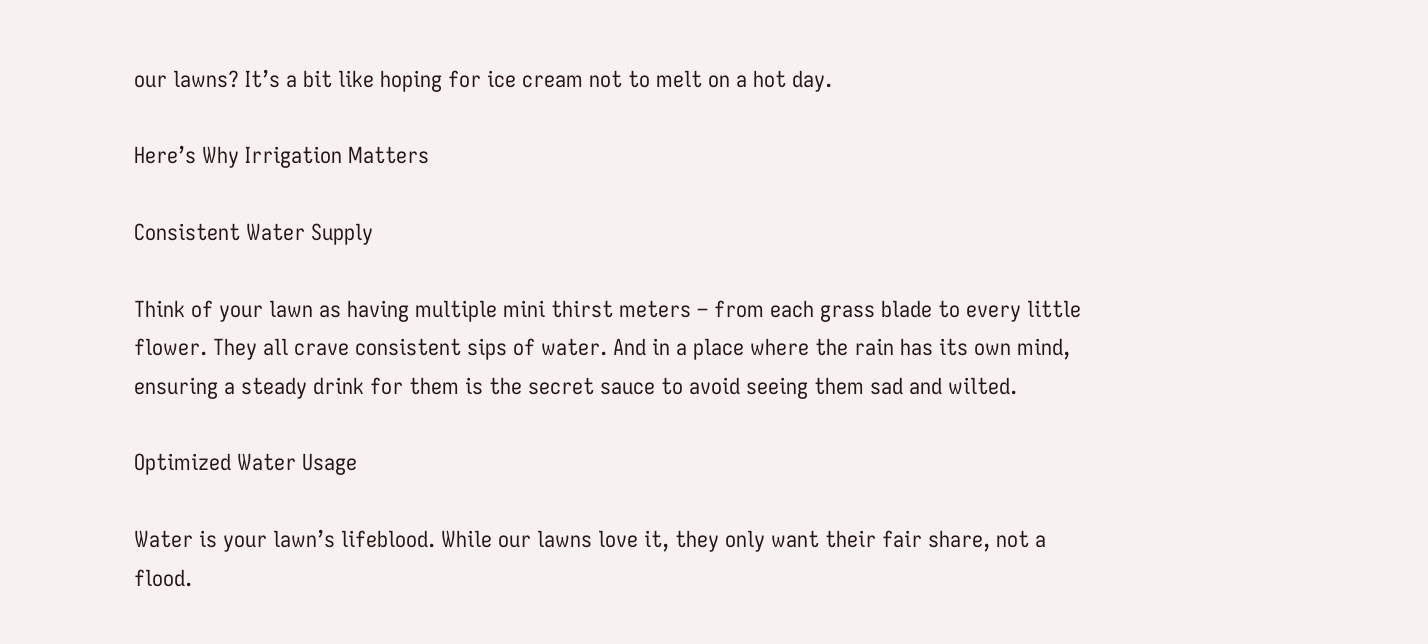our lawns? It’s a bit like hoping for ice cream not to melt on a hot day.

Here’s Why Irrigation Matters

Consistent Water Supply

Think of your lawn as having multiple mini thirst meters – from each grass blade to every little flower. They all crave consistent sips of water. And in a place where the rain has its own mind, ensuring a steady drink for them is the secret sauce to avoid seeing them sad and wilted.

Optimized Water Usage

Water is your lawn’s lifeblood. While our lawns love it, they only want their fair share, not a flood.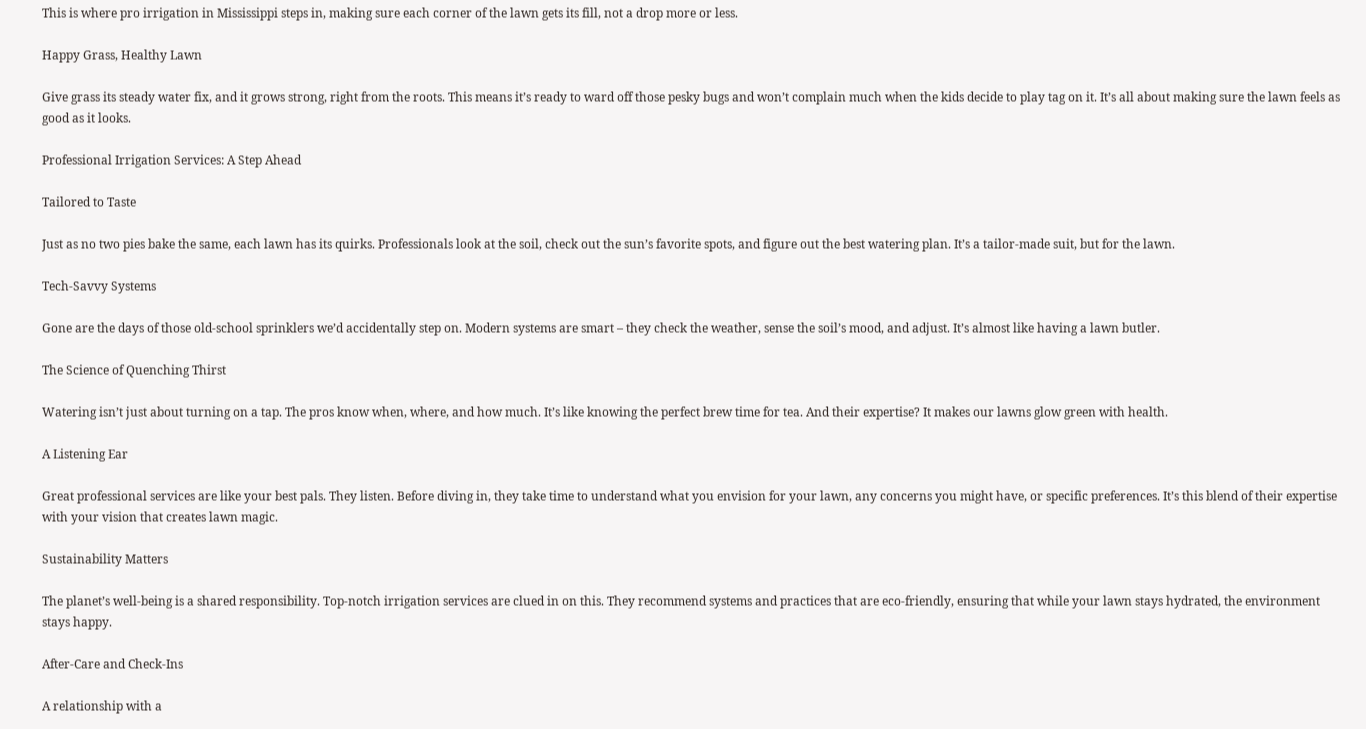This is where pro irrigation in Mississippi steps in, making sure each corner of the lawn gets its fill, not a drop more or less.

Happy Grass, Healthy Lawn

Give grass its steady water fix, and it grows strong, right from the roots. This means it’s ready to ward off those pesky bugs and won’t complain much when the kids decide to play tag on it. It’s all about making sure the lawn feels as good as it looks.

Professional Irrigation Services: A Step Ahead

Tailored to Taste

Just as no two pies bake the same, each lawn has its quirks. Professionals look at the soil, check out the sun’s favorite spots, and figure out the best watering plan. It’s a tailor-made suit, but for the lawn.

Tech-Savvy Systems

Gone are the days of those old-school sprinklers we’d accidentally step on. Modern systems are smart – they check the weather, sense the soil’s mood, and adjust. It’s almost like having a lawn butler.

The Science of Quenching Thirst

Watering isn’t just about turning on a tap. The pros know when, where, and how much. It’s like knowing the perfect brew time for tea. And their expertise? It makes our lawns glow green with health.

A Listening Ear

Great professional services are like your best pals. They listen. Before diving in, they take time to understand what you envision for your lawn, any concerns you might have, or specific preferences. It’s this blend of their expertise with your vision that creates lawn magic.

Sustainability Matters

The planet’s well-being is a shared responsibility. Top-notch irrigation services are clued in on this. They recommend systems and practices that are eco-friendly, ensuring that while your lawn stays hydrated, the environment stays happy.

After-Care and Check-Ins

A relationship with a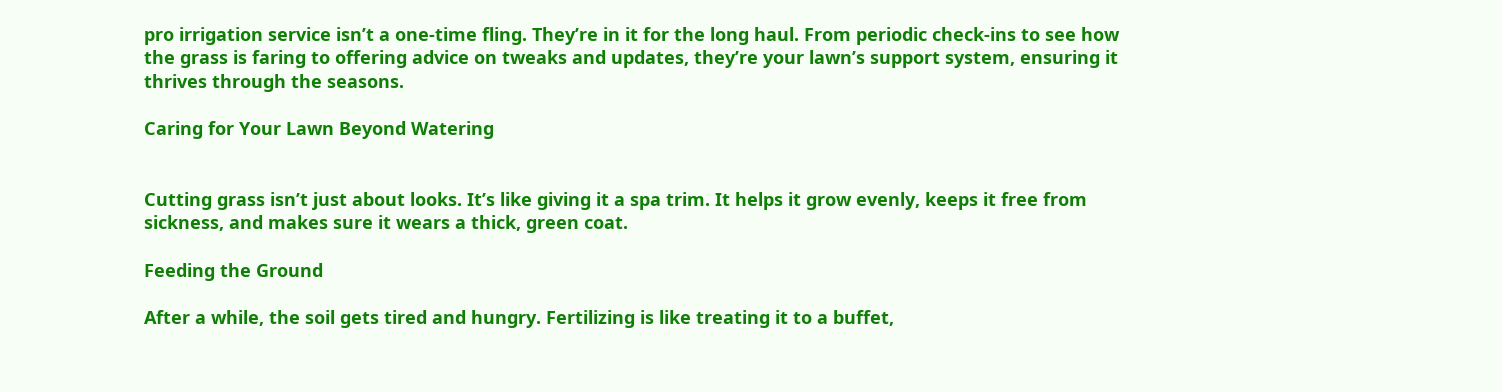pro irrigation service isn’t a one-time fling. They’re in it for the long haul. From periodic check-ins to see how the grass is faring to offering advice on tweaks and updates, they’re your lawn’s support system, ensuring it thrives through the seasons.

Caring for Your Lawn Beyond Watering


Cutting grass isn’t just about looks. It’s like giving it a spa trim. It helps it grow evenly, keeps it free from sickness, and makes sure it wears a thick, green coat.

Feeding the Ground

After a while, the soil gets tired and hungry. Fertilizing is like treating it to a buffet,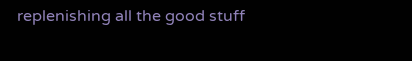replenishing all the good stuff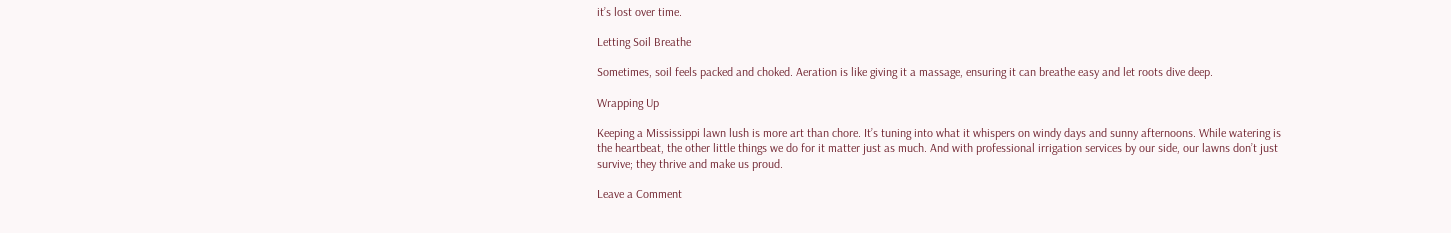it’s lost over time.

Letting Soil Breathe

Sometimes, soil feels packed and choked. Aeration is like giving it a massage, ensuring it can breathe easy and let roots dive deep.

Wrapping Up

Keeping a Mississippi lawn lush is more art than chore. It’s tuning into what it whispers on windy days and sunny afternoons. While watering is the heartbeat, the other little things we do for it matter just as much. And with professional irrigation services by our side, our lawns don’t just survive; they thrive and make us proud.

Leave a Comment